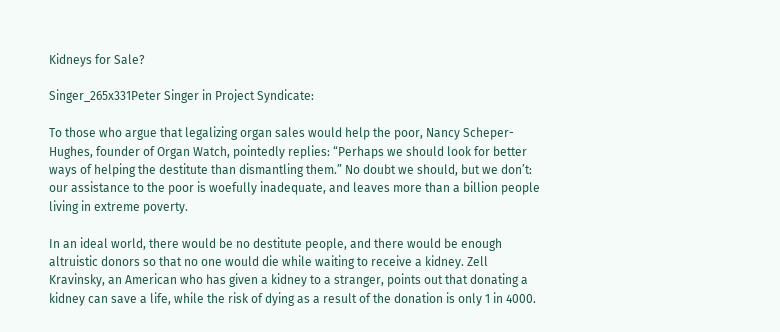Kidneys for Sale?

Singer_265x331Peter Singer in Project Syndicate:

To those who argue that legalizing organ sales would help the poor, Nancy Scheper-Hughes, founder of Organ Watch, pointedly replies: “Perhaps we should look for better ways of helping the destitute than dismantling them.” No doubt we should, but we don’t: our assistance to the poor is woefully inadequate, and leaves more than a billion people living in extreme poverty.

In an ideal world, there would be no destitute people, and there would be enough altruistic donors so that no one would die while waiting to receive a kidney. Zell Kravinsky, an American who has given a kidney to a stranger, points out that donating a kidney can save a life, while the risk of dying as a result of the donation is only 1 in 4000.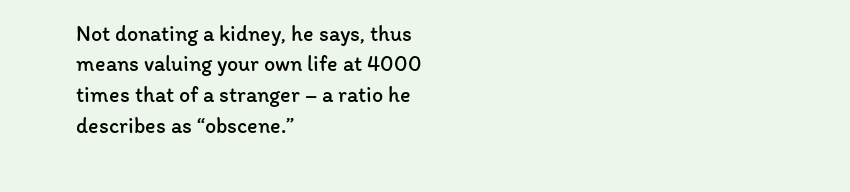Not donating a kidney, he says, thus means valuing your own life at 4000 times that of a stranger – a ratio he describes as “obscene.”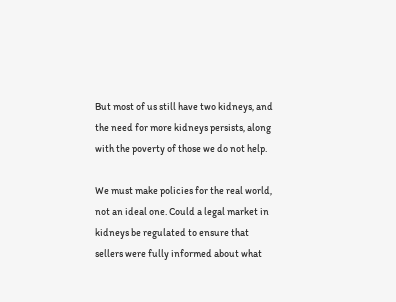But most of us still have two kidneys, and the need for more kidneys persists, along with the poverty of those we do not help.

We must make policies for the real world, not an ideal one. Could a legal market in kidneys be regulated to ensure that sellers were fully informed about what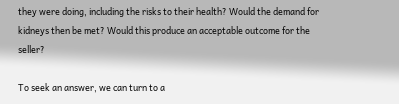they were doing, including the risks to their health? Would the demand for kidneys then be met? Would this produce an acceptable outcome for the seller?

To seek an answer, we can turn to a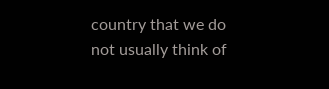country that we do not usually think of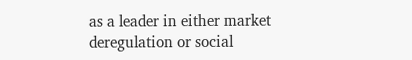as a leader in either market deregulation or social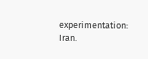experimentation: Iran.